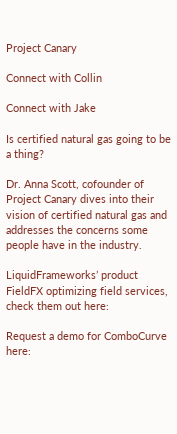Project Canary

Connect with Collin

Connect with Jake

Is certified natural gas going to be a thing?

Dr. Anna Scott, cofounder of Project Canary dives into their vision of certified natural gas and addresses the concerns some people have in the industry.

LiquidFrameworks’ product FieldFX optimizing field services, check them out here:

Request a demo for ComboCurve here: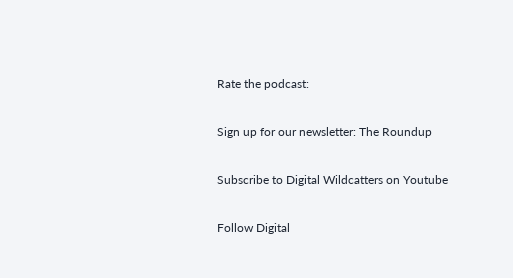Rate the podcast:

Sign up for our newsletter: The Roundup

Subscribe to Digital Wildcatters on Youtube

Follow Digital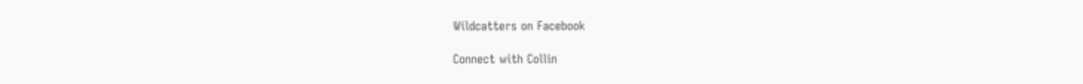Wildcatters on Facebook

Connect with Collin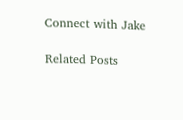Connect with Jake

Related Posts